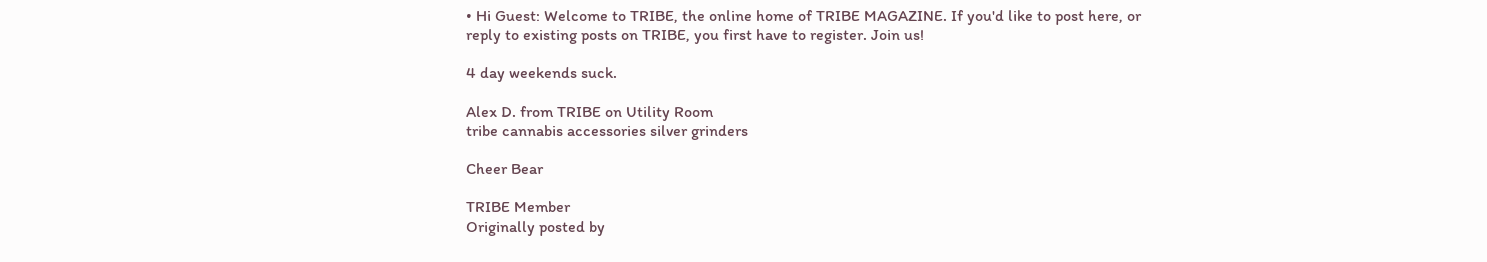• Hi Guest: Welcome to TRIBE, the online home of TRIBE MAGAZINE. If you'd like to post here, or reply to existing posts on TRIBE, you first have to register. Join us!

4 day weekends suck.

Alex D. from TRIBE on Utility Room
tribe cannabis accessories silver grinders

Cheer Bear

TRIBE Member
Originally posted by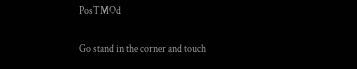PosTMOd

Go stand in the corner and touch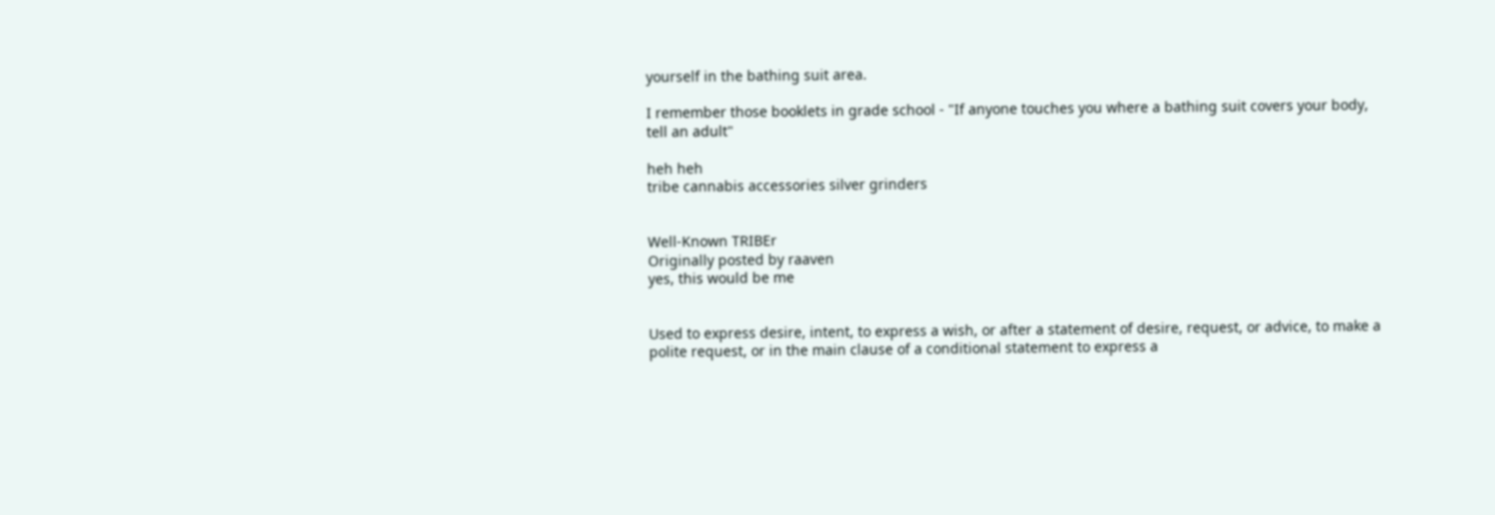yourself in the bathing suit area.

I remember those booklets in grade school - "If anyone touches you where a bathing suit covers your body, tell an adult"

heh heh
tribe cannabis accessories silver grinders


Well-Known TRIBEr
Originally posted by raaven
yes, this would be me


Used to express desire, intent, to express a wish, or after a statement of desire, request, or advice, to make a polite request, or in the main clause of a conditional statement to express a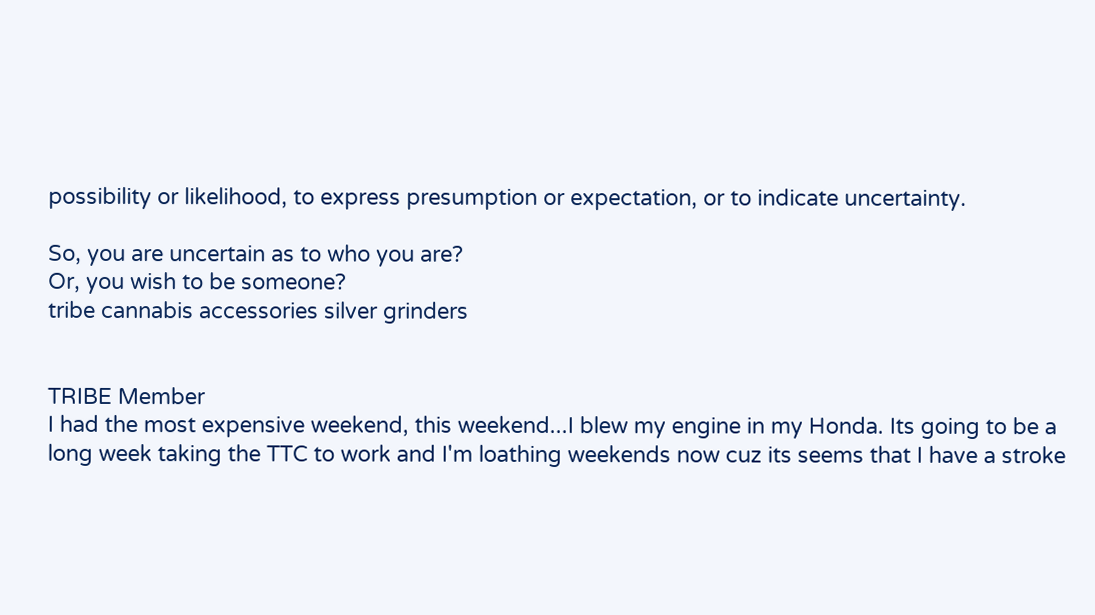possibility or likelihood, to express presumption or expectation, or to indicate uncertainty.

So, you are uncertain as to who you are?
Or, you wish to be someone?
tribe cannabis accessories silver grinders


TRIBE Member
I had the most expensive weekend, this weekend...I blew my engine in my Honda. Its going to be a long week taking the TTC to work and I'm loathing weekends now cuz its seems that I have a stroke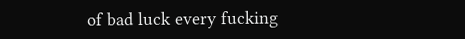of bad luck every fucking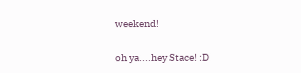weekend!

oh ya....hey Stace! :D